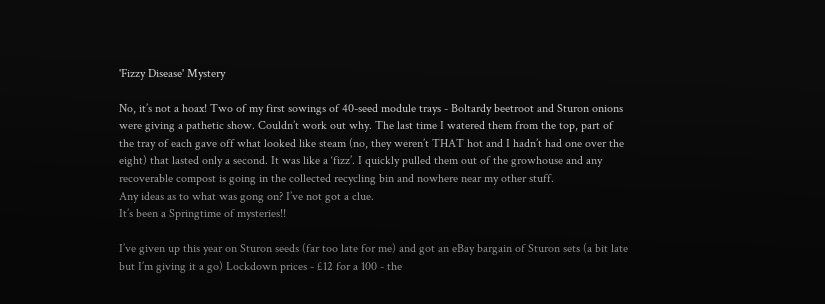'Fizzy Disease' Mystery

No, it’s not a hoax! Two of my first sowings of 40-seed module trays - Boltardy beetroot and Sturon onions were giving a pathetic show. Couldn’t work out why. The last time I watered them from the top, part of the tray of each gave off what looked like steam (no, they weren’t THAT hot and I hadn’t had one over the eight) that lasted only a second. It was like a ‘fizz’. I quickly pulled them out of the growhouse and any recoverable compost is going in the collected recycling bin and nowhere near my other stuff.
Any ideas as to what was gong on? I’ve not got a clue.
It’s been a Springtime of mysteries!!

I’ve given up this year on Sturon seeds (far too late for me) and got an eBay bargain of Sturon sets (a bit late but I’m giving it a go) Lockdown prices - £12 for a 100 - the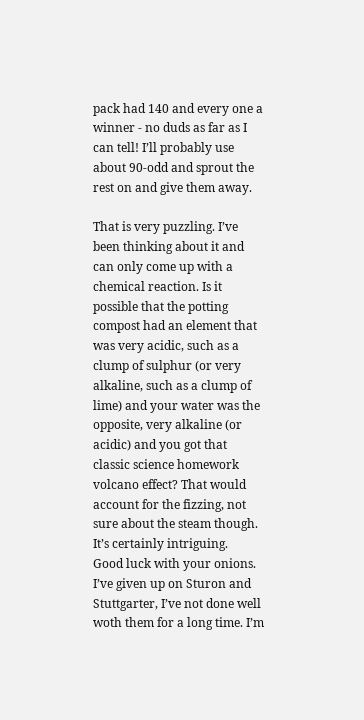pack had 140 and every one a winner - no duds as far as I can tell! I’ll probably use about 90-odd and sprout the rest on and give them away.

That is very puzzling. I’ve been thinking about it and can only come up with a chemical reaction. Is it possible that the potting compost had an element that was very acidic, such as a clump of sulphur (or very alkaline, such as a clump of lime) and your water was the opposite, very alkaline (or acidic) and you got that classic science homework volcano effect? That would account for the fizzing, not sure about the steam though.
It’s certainly intriguing.
Good luck with your onions. I’ve given up on Sturon and Stuttgarter, I’ve not done well woth them for a long time. I’m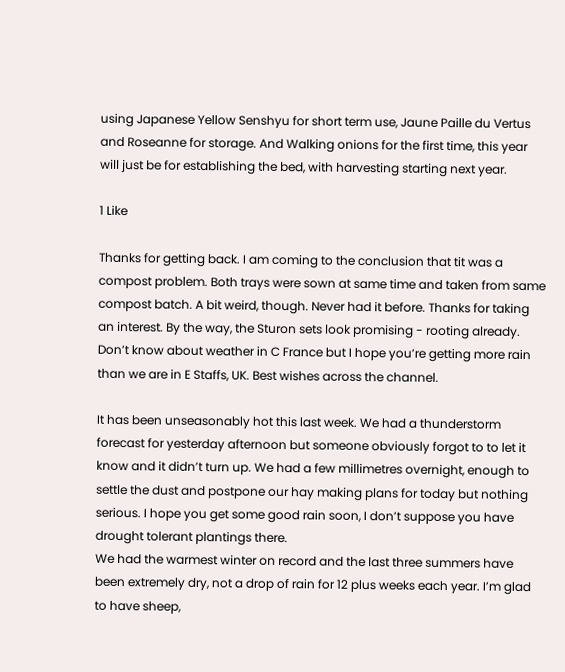using Japanese Yellow Senshyu for short term use, Jaune Paille du Vertus and Roseanne for storage. And Walking onions for the first time, this year will just be for establishing the bed, with harvesting starting next year.

1 Like

Thanks for getting back. I am coming to the conclusion that tit was a compost problem. Both trays were sown at same time and taken from same compost batch. A bit weird, though. Never had it before. Thanks for taking an interest. By the way, the Sturon sets look promising - rooting already.
Don’t know about weather in C France but I hope you’re getting more rain than we are in E Staffs, UK. Best wishes across the channel.

It has been unseasonably hot this last week. We had a thunderstorm forecast for yesterday afternoon but someone obviously forgot to to let it know and it didn’t turn up. We had a few millimetres overnight, enough to settle the dust and postpone our hay making plans for today but nothing serious. I hope you get some good rain soon, I don’t suppose you have drought tolerant plantings there.
We had the warmest winter on record and the last three summers have been extremely dry, not a drop of rain for 12 plus weeks each year. I’m glad to have sheep,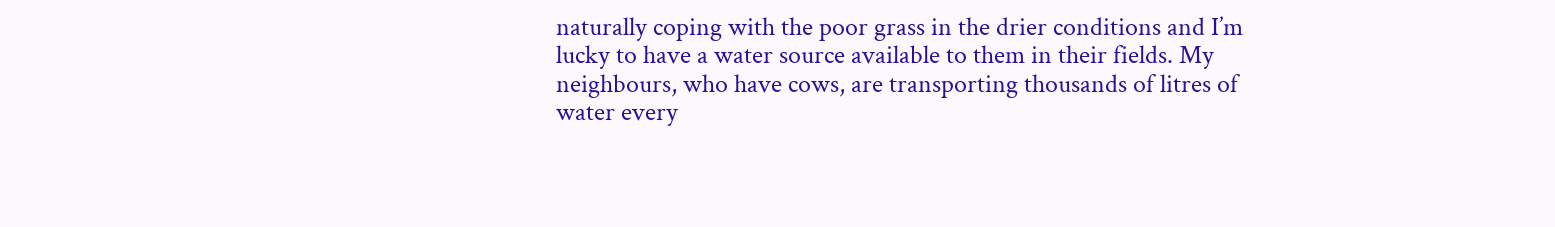naturally coping with the poor grass in the drier conditions and I’m lucky to have a water source available to them in their fields. My neighbours, who have cows, are transporting thousands of litres of water every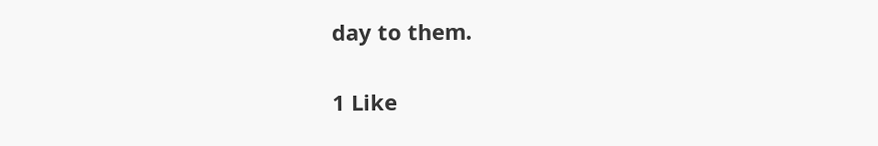day to them.

1 Like